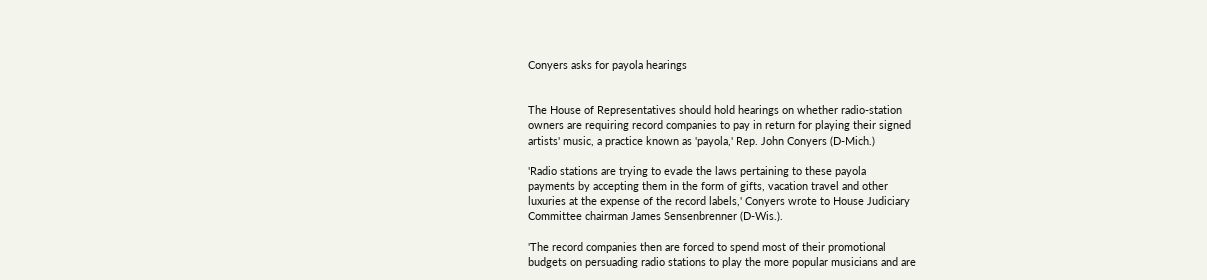Conyers asks for payola hearings


The House of Representatives should hold hearings on whether radio-station
owners are requiring record companies to pay in return for playing their signed
artists' music, a practice known as 'payola,' Rep. John Conyers (D-Mich.)

'Radio stations are trying to evade the laws pertaining to these payola
payments by accepting them in the form of gifts, vacation travel and other
luxuries at the expense of the record labels,' Conyers wrote to House Judiciary
Committee chairman James Sensenbrenner (D-Wis.).

'The record companies then are forced to spend most of their promotional
budgets on persuading radio stations to play the more popular musicians and are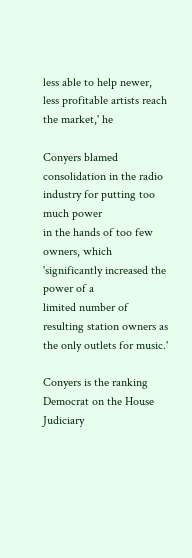less able to help newer, less profitable artists reach the market,' he

Conyers blamed consolidation in the radio industry for putting too much power
in the hands of too few owners, which 'significantly increased the power of a
limited number of resulting station owners as the only outlets for music.'

Conyers is the ranking Democrat on the House Judiciary